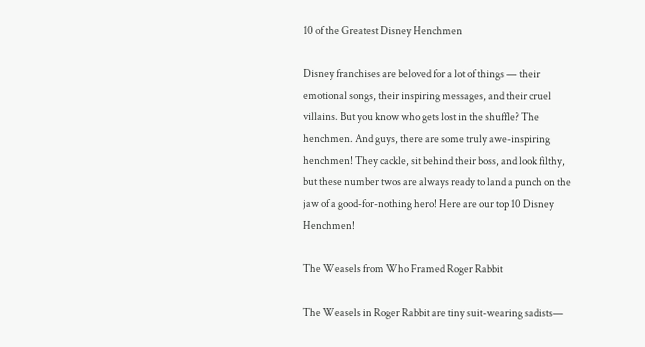10 of the Greatest Disney Henchmen

Disney franchises are beloved for a lot of things — their emotional songs, their inspiring messages, and their cruel villains. But you know who gets lost in the shuffle? The henchmen. And guys, there are some truly awe-inspiring henchmen! They cackle, sit behind their boss, and look filthy, but these number twos are always ready to land a punch on the jaw of a good-for-nothing hero! Here are our top 10 Disney Henchmen!

The Weasels from Who Framed Roger Rabbit

The Weasels in Roger Rabbit are tiny suit-wearing sadists—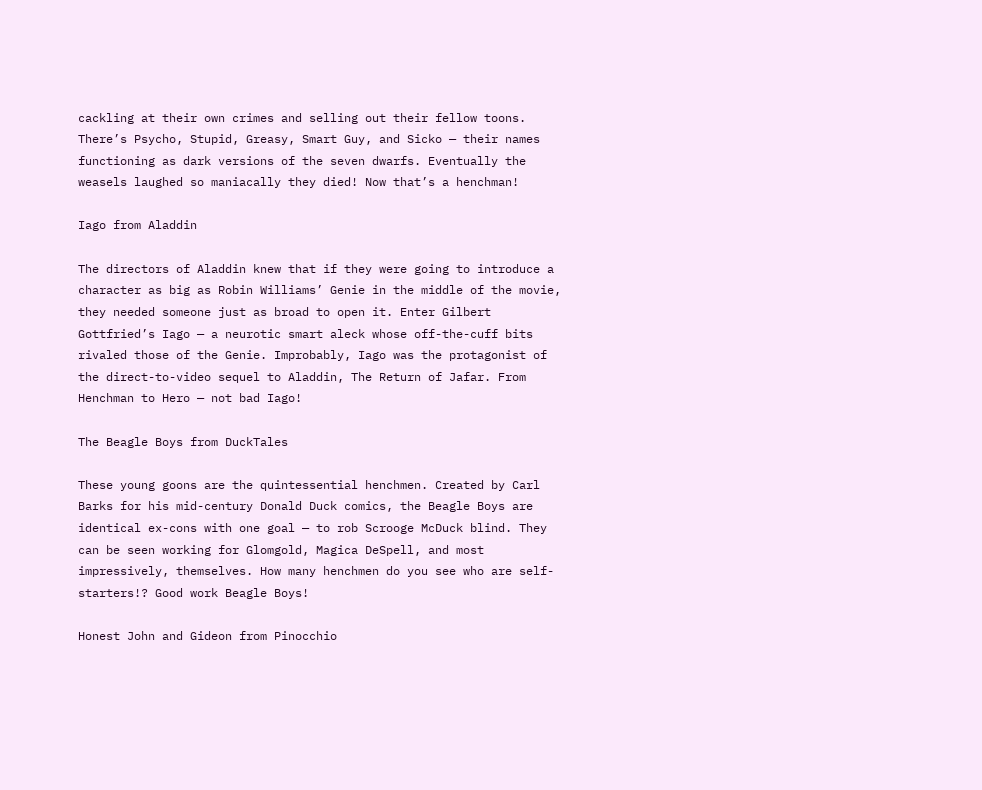cackling at their own crimes and selling out their fellow toons. There’s Psycho, Stupid, Greasy, Smart Guy, and Sicko — their names functioning as dark versions of the seven dwarfs. Eventually the weasels laughed so maniacally they died! Now that’s a henchman!

Iago from Aladdin

The directors of Aladdin knew that if they were going to introduce a character as big as Robin Williams’ Genie in the middle of the movie, they needed someone just as broad to open it. Enter Gilbert Gottfried’s Iago — a neurotic smart aleck whose off-the-cuff bits rivaled those of the Genie. Improbably, Iago was the protagonist of the direct-to-video sequel to Aladdin, The Return of Jafar. From Henchman to Hero — not bad Iago!

The Beagle Boys from DuckTales

These young goons are the quintessential henchmen. Created by Carl Barks for his mid-century Donald Duck comics, the Beagle Boys are identical ex-cons with one goal — to rob Scrooge McDuck blind. They can be seen working for Glomgold, Magica DeSpell, and most impressively, themselves. How many henchmen do you see who are self-starters!? Good work Beagle Boys!

Honest John and Gideon from Pinocchio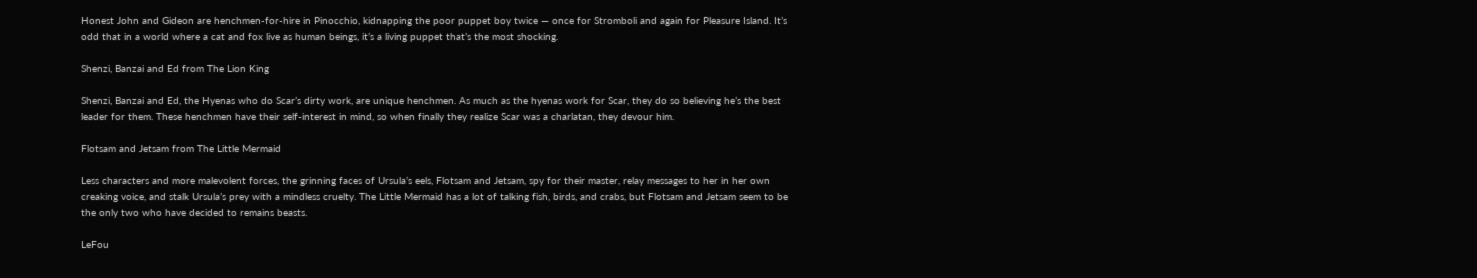Honest John and Gideon are henchmen-for-hire in Pinocchio, kidnapping the poor puppet boy twice — once for Stromboli and again for Pleasure Island. It’s odd that in a world where a cat and fox live as human beings, it’s a living puppet that’s the most shocking.

Shenzi, Banzai and Ed from The Lion King

Shenzi, Banzai and Ed, the Hyenas who do Scar’s dirty work, are unique henchmen. As much as the hyenas work for Scar, they do so believing he’s the best leader for them. These henchmen have their self-interest in mind, so when finally they realize Scar was a charlatan, they devour him.

Flotsam and Jetsam from The Little Mermaid

Less characters and more malevolent forces, the grinning faces of Ursula’s eels, Flotsam and Jetsam, spy for their master, relay messages to her in her own creaking voice, and stalk Ursula’s prey with a mindless cruelty. The Little Mermaid has a lot of talking fish, birds, and crabs, but Flotsam and Jetsam seem to be the only two who have decided to remains beasts.

LeFou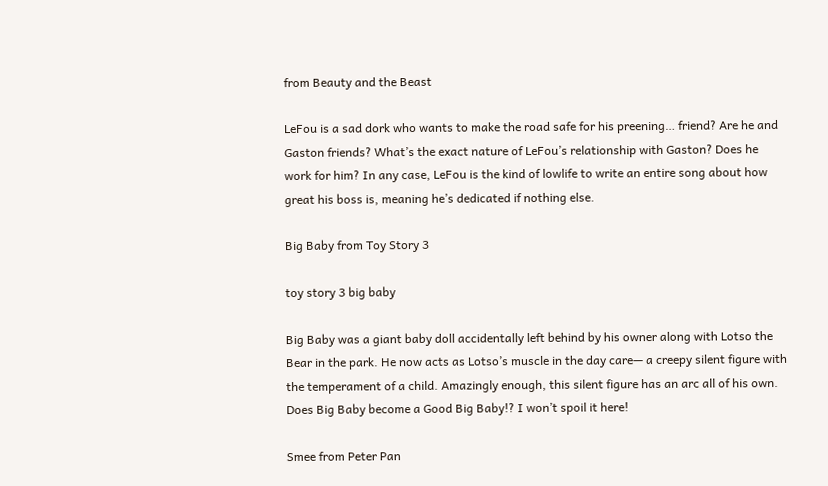from Beauty and the Beast

LeFou is a sad dork who wants to make the road safe for his preening… friend? Are he and Gaston friends? What’s the exact nature of LeFou’s relationship with Gaston? Does he work for him? In any case, LeFou is the kind of lowlife to write an entire song about how great his boss is, meaning he’s dedicated if nothing else.

Big Baby from Toy Story 3

toy story 3 big baby

Big Baby was a giant baby doll accidentally left behind by his owner along with Lotso the Bear in the park. He now acts as Lotso’s muscle in the day care— a creepy silent figure with the temperament of a child. Amazingly enough, this silent figure has an arc all of his own. Does Big Baby become a Good Big Baby!? I won’t spoil it here!

Smee from Peter Pan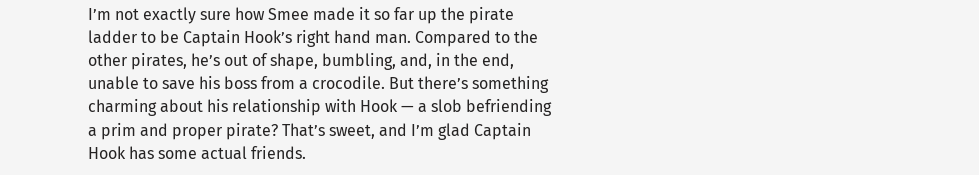I’m not exactly sure how Smee made it so far up the pirate ladder to be Captain Hook’s right hand man. Compared to the other pirates, he’s out of shape, bumbling, and, in the end, unable to save his boss from a crocodile. But there’s something charming about his relationship with Hook — a slob befriending a prim and proper pirate? That’s sweet, and I’m glad Captain Hook has some actual friends.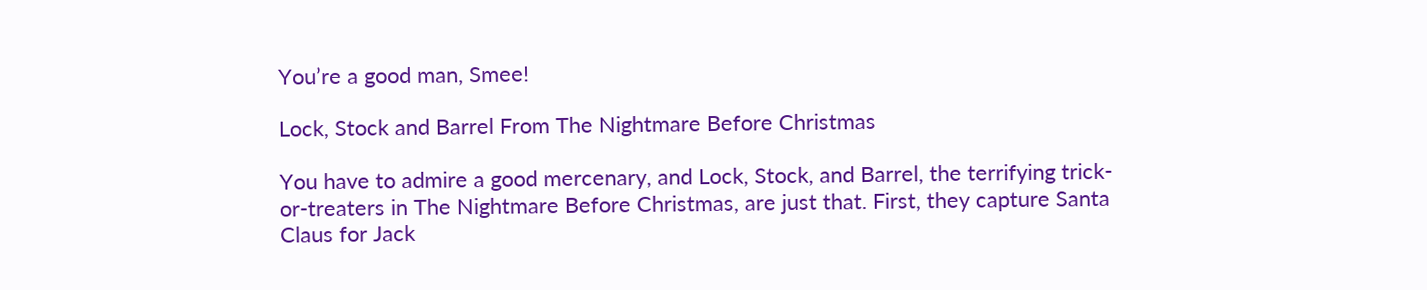You’re a good man, Smee!

Lock, Stock and Barrel From The Nightmare Before Christmas

You have to admire a good mercenary, and Lock, Stock, and Barrel, the terrifying trick-or-treaters in The Nightmare Before Christmas, are just that. First, they capture Santa Claus for Jack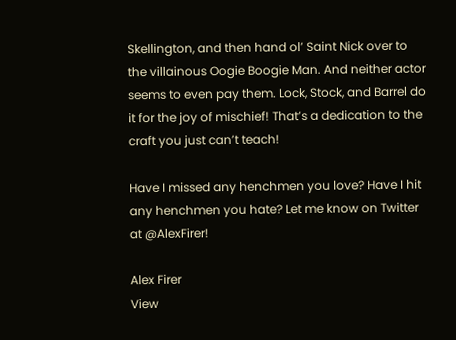Skellington, and then hand ol’ Saint Nick over to the villainous Oogie Boogie Man. And neither actor seems to even pay them. Lock, Stock, and Barrel do it for the joy of mischief! That’s a dedication to the craft you just can’t teach!

Have I missed any henchmen you love? Have I hit any henchmen you hate? Let me know on Twitter at @AlexFirer!

Alex Firer
View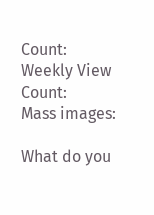Count:
Weekly View Count:
Mass images:

What do you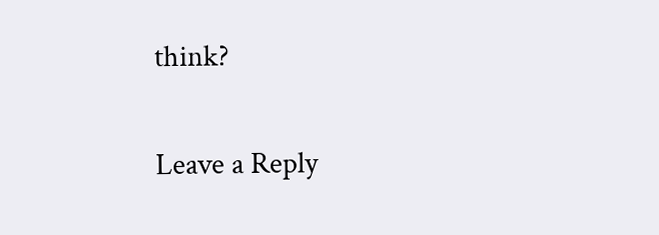think?


Leave a Reply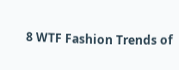8 WTF Fashion Trends of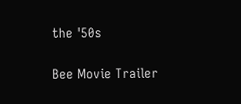the '50s

Bee Movie Trailer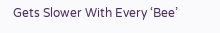Gets Slower With Every ‘Bee’